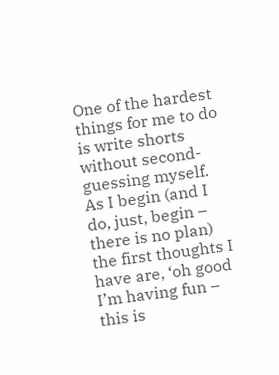One of the hardest things for me to do is write shorts without second-guessing myself. As I begin (and I do, just, begin – there is no plan) the first thoughts I have are, ‘oh good I’m having fun – this is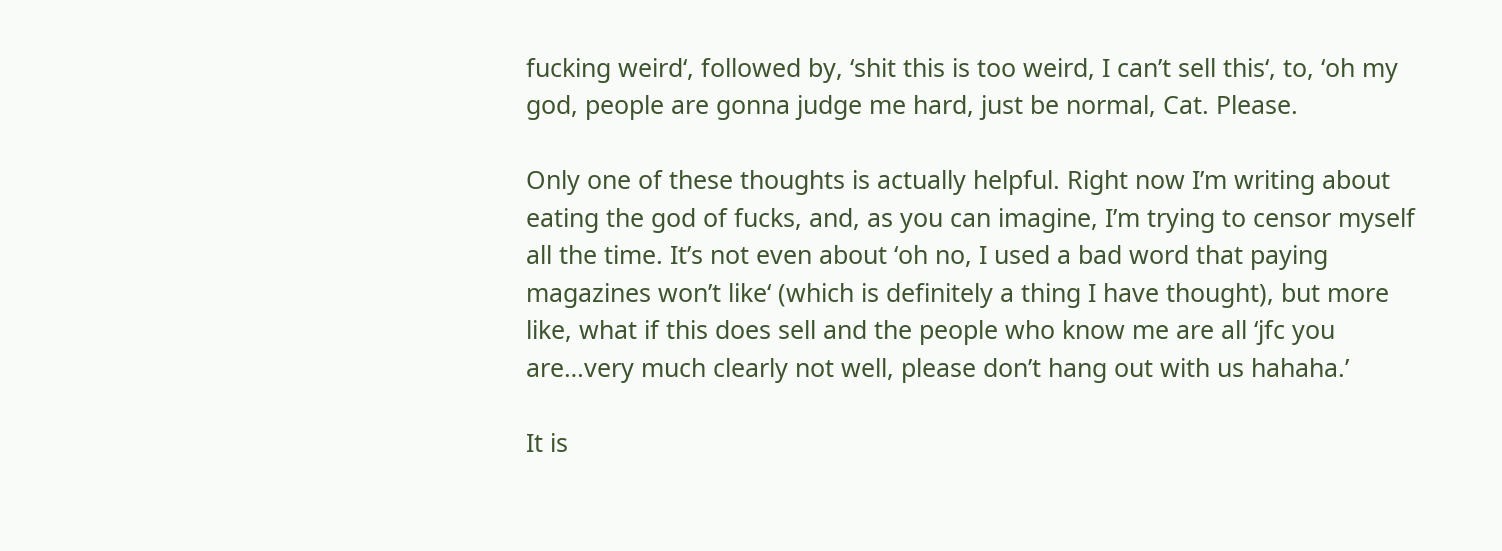fucking weird‘, followed by, ‘shit this is too weird, I can’t sell this‘, to, ‘oh my god, people are gonna judge me hard, just be normal, Cat. Please.

Only one of these thoughts is actually helpful. Right now I’m writing about eating the god of fucks, and, as you can imagine, I’m trying to censor myself all the time. It’s not even about ‘oh no, I used a bad word that paying magazines won’t like‘ (which is definitely a thing I have thought), but more like, what if this does sell and the people who know me are all ‘jfc you are…very much clearly not well, please don’t hang out with us hahaha.’

It is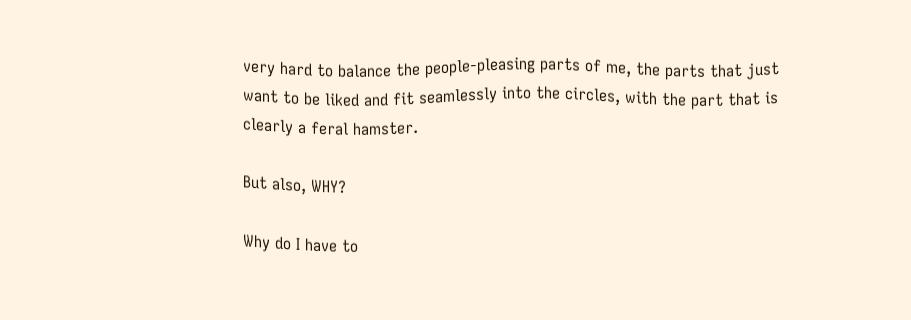very hard to balance the people-pleasing parts of me, the parts that just want to be liked and fit seamlessly into the circles, with the part that is clearly a feral hamster.

But also, WHY?

Why do I have to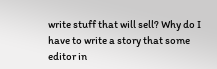write stuff that will sell? Why do I have to write a story that some editor in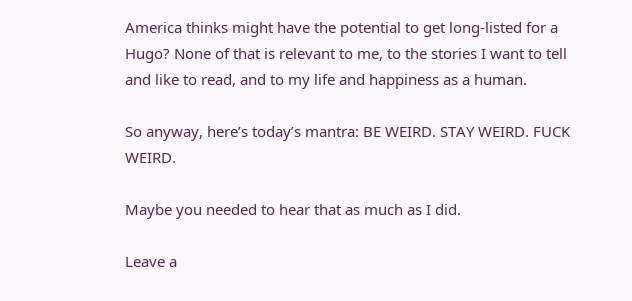America thinks might have the potential to get long-listed for a Hugo? None of that is relevant to me, to the stories I want to tell and like to read, and to my life and happiness as a human.

So anyway, here’s today’s mantra: BE WEIRD. STAY WEIRD. FUCK WEIRD.

Maybe you needed to hear that as much as I did.

Leave a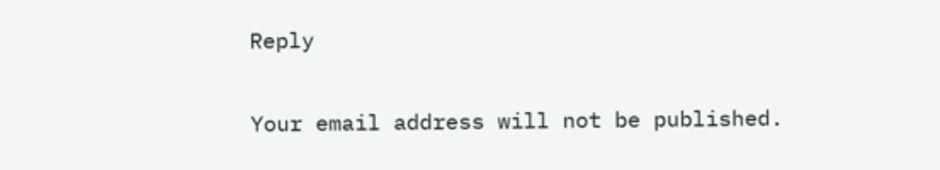Reply

Your email address will not be published.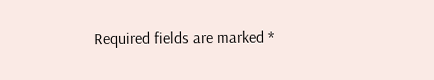Required fields are marked *